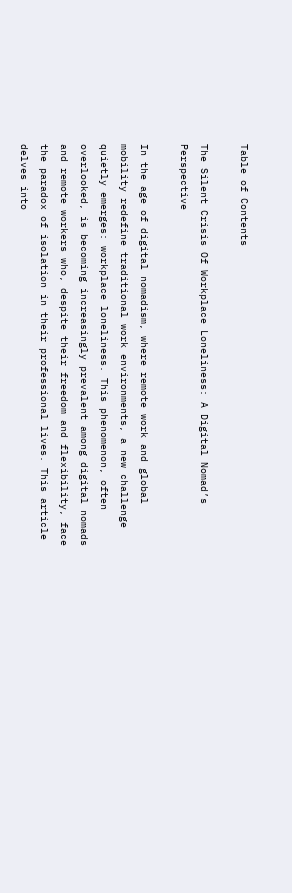Table of Contents

The Silent Crisis Of Workplace Loneliness: A Digital Nomad’s Perspective

In the age of digital nomadism, where remote work and global mobility redefine traditional work environments, a new challenge quietly emerges: workplace loneliness. This phenomenon, often overlooked, is becoming increasingly prevalent among digital nomads and remote workers who, despite their freedom and flexibility, face the paradox of isolation in their professional lives. This article delves into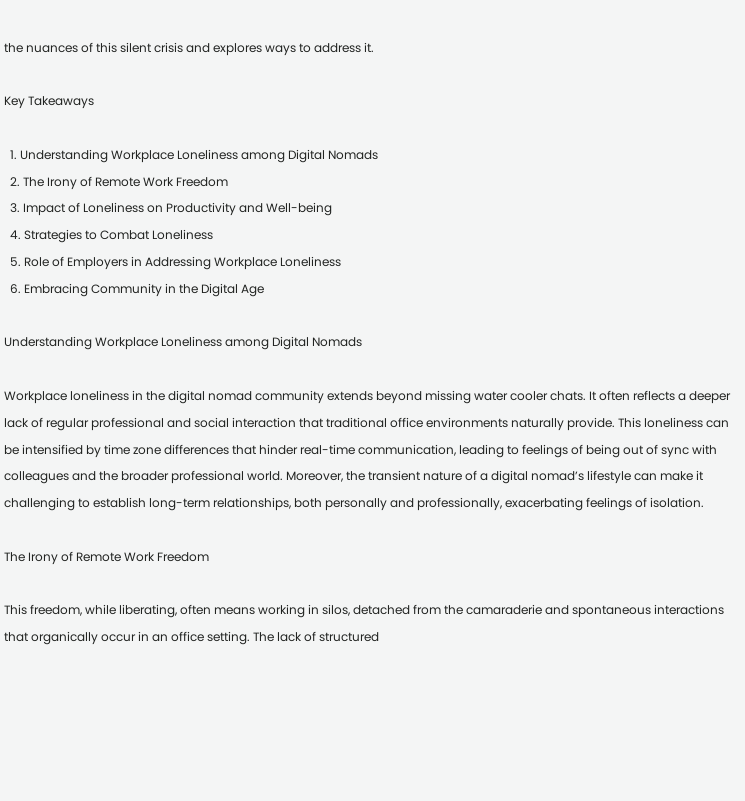the nuances of this silent crisis and explores ways to address it.

Key Takeaways

  1. Understanding Workplace Loneliness among Digital Nomads
  2. The Irony of Remote Work Freedom
  3. Impact of Loneliness on Productivity and Well-being
  4. Strategies to Combat Loneliness
  5. Role of Employers in Addressing Workplace Loneliness
  6. Embracing Community in the Digital Age

Understanding Workplace Loneliness among Digital Nomads

Workplace loneliness in the digital nomad community extends beyond missing water cooler chats. It often reflects a deeper lack of regular professional and social interaction that traditional office environments naturally provide. This loneliness can be intensified by time zone differences that hinder real-time communication, leading to feelings of being out of sync with colleagues and the broader professional world. Moreover, the transient nature of a digital nomad’s lifestyle can make it challenging to establish long-term relationships, both personally and professionally, exacerbating feelings of isolation.

The Irony of Remote Work Freedom

This freedom, while liberating, often means working in silos, detached from the camaraderie and spontaneous interactions that organically occur in an office setting. The lack of structured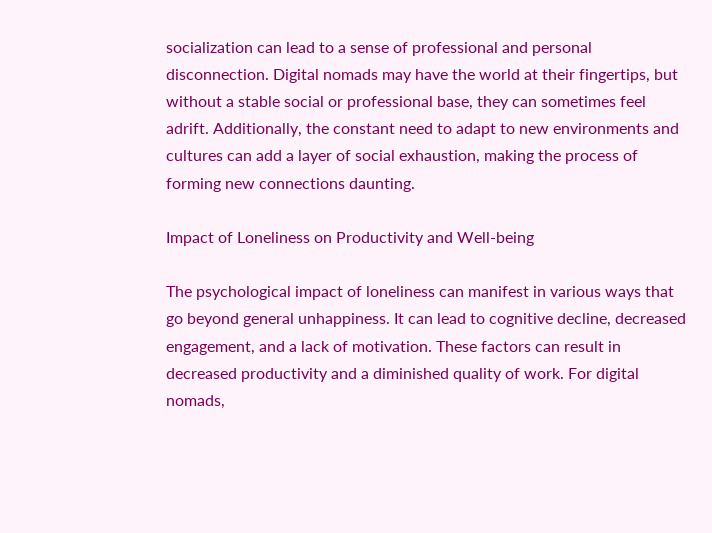socialization can lead to a sense of professional and personal disconnection. Digital nomads may have the world at their fingertips, but without a stable social or professional base, they can sometimes feel adrift. Additionally, the constant need to adapt to new environments and cultures can add a layer of social exhaustion, making the process of forming new connections daunting.

Impact of Loneliness on Productivity and Well-being

The psychological impact of loneliness can manifest in various ways that go beyond general unhappiness. It can lead to cognitive decline, decreased engagement, and a lack of motivation. These factors can result in decreased productivity and a diminished quality of work. For digital nomads,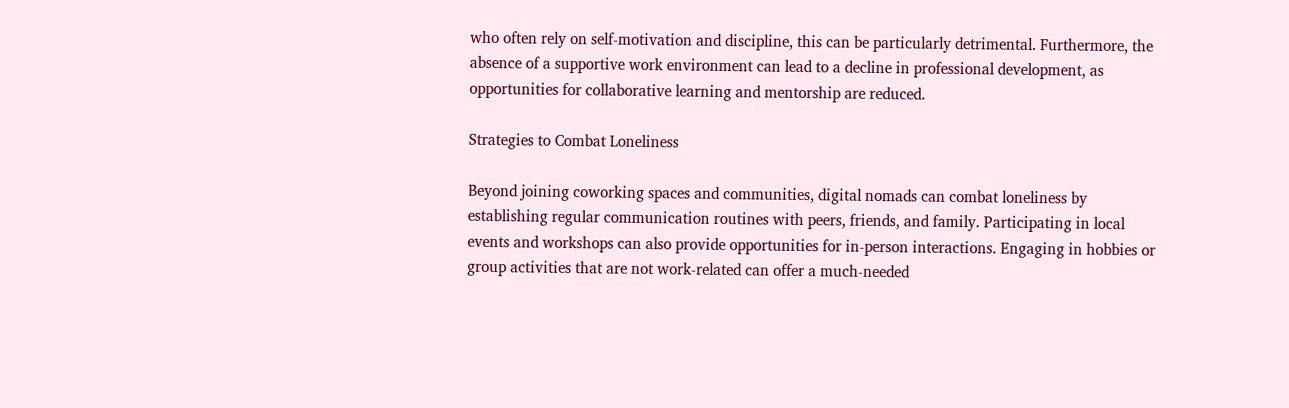who often rely on self-motivation and discipline, this can be particularly detrimental. Furthermore, the absence of a supportive work environment can lead to a decline in professional development, as opportunities for collaborative learning and mentorship are reduced.

Strategies to Combat Loneliness

Beyond joining coworking spaces and communities, digital nomads can combat loneliness by establishing regular communication routines with peers, friends, and family. Participating in local events and workshops can also provide opportunities for in-person interactions. Engaging in hobbies or group activities that are not work-related can offer a much-needed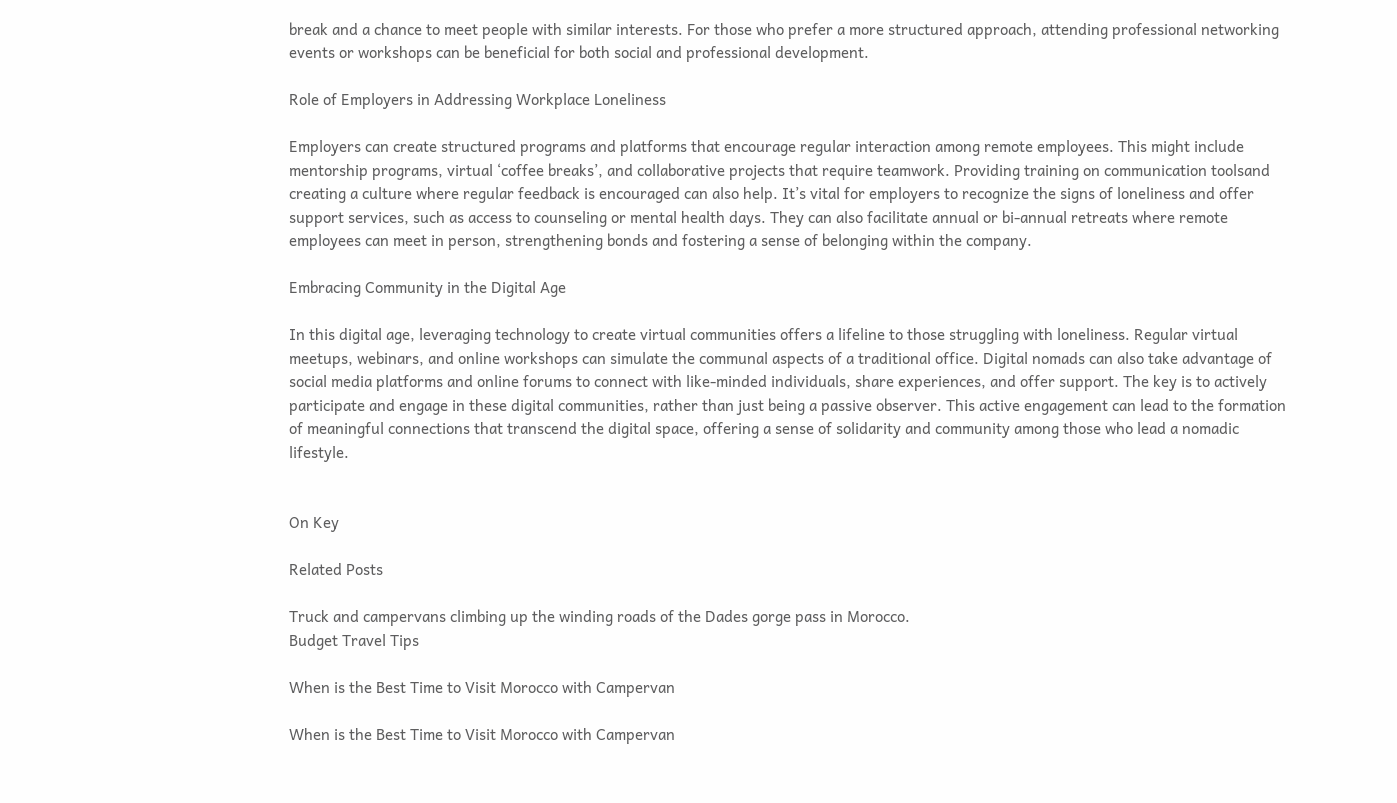break and a chance to meet people with similar interests. For those who prefer a more structured approach, attending professional networking events or workshops can be beneficial for both social and professional development.

Role of Employers in Addressing Workplace Loneliness

Employers can create structured programs and platforms that encourage regular interaction among remote employees. This might include mentorship programs, virtual ‘coffee breaks’, and collaborative projects that require teamwork. Providing training on communication toolsand creating a culture where regular feedback is encouraged can also help. It’s vital for employers to recognize the signs of loneliness and offer support services, such as access to counseling or mental health days. They can also facilitate annual or bi-annual retreats where remote employees can meet in person, strengthening bonds and fostering a sense of belonging within the company.

Embracing Community in the Digital Age

In this digital age, leveraging technology to create virtual communities offers a lifeline to those struggling with loneliness. Regular virtual meetups, webinars, and online workshops can simulate the communal aspects of a traditional office. Digital nomads can also take advantage of social media platforms and online forums to connect with like-minded individuals, share experiences, and offer support. The key is to actively participate and engage in these digital communities, rather than just being a passive observer. This active engagement can lead to the formation of meaningful connections that transcend the digital space, offering a sense of solidarity and community among those who lead a nomadic lifestyle.


On Key

Related Posts

Truck and campervans climbing up the winding roads of the Dades gorge pass in Morocco.
Budget Travel Tips

When is the Best Time to Visit Morocco with Campervan

When is the Best Time to Visit Morocco with Campervan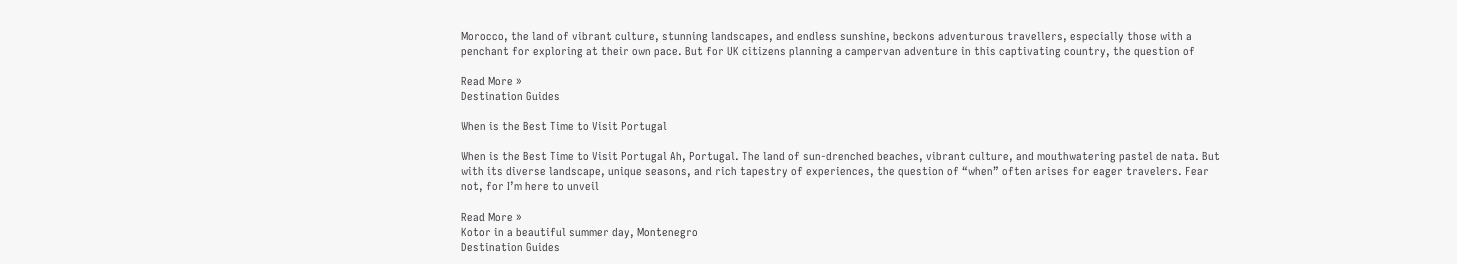Morocco, the land of vibrant culture, stunning landscapes, and endless sunshine, beckons adventurous travellers, especially those with a penchant for exploring at their own pace. But for UK citizens planning a campervan adventure in this captivating country, the question of

Read More »
Destination Guides

When is the Best Time to Visit Portugal

When is the Best Time to Visit Portugal Ah, Portugal. The land of sun-drenched beaches, vibrant culture, and mouthwatering pastel de nata. But with its diverse landscape, unique seasons, and rich tapestry of experiences, the question of “when” often arises for eager travelers. Fear not, for I’m here to unveil

Read More »
Kotor in a beautiful summer day, Montenegro
Destination Guides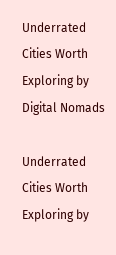Underrated Cities Worth Exploring by Digital Nomads

Underrated Cities Worth Exploring by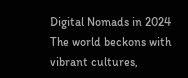Digital Nomads in 2024 The world beckons with vibrant cultures,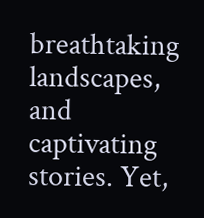breathtaking landscapes, and captivating stories. Yet,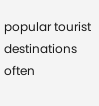popular tourist destinations often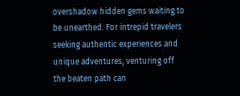overshadow hidden gems waiting to be unearthed. For intrepid travelers seeking authentic experiences and unique adventures, venturing off the beaten path can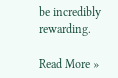be incredibly rewarding.

Read More »